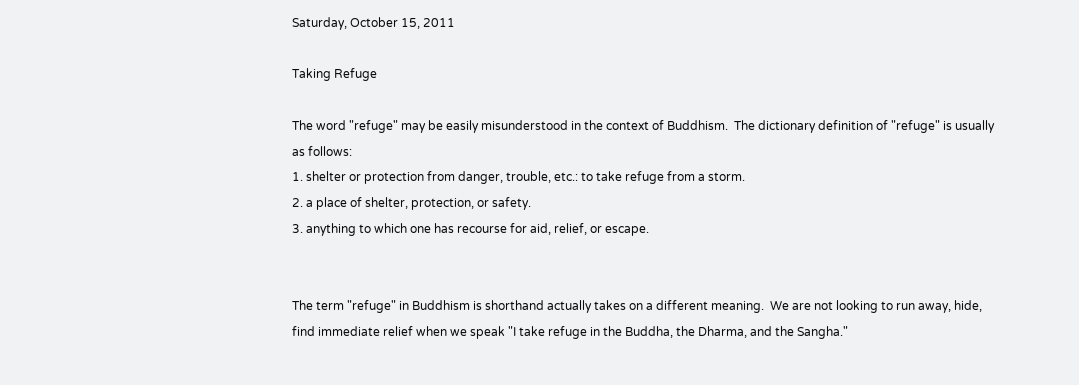Saturday, October 15, 2011

Taking Refuge

The word "refuge" may be easily misunderstood in the context of Buddhism.  The dictionary definition of "refuge" is usually as follows:
1. shelter or protection from danger, trouble, etc.: to take refuge from a storm.
2. a place of shelter, protection, or safety.
3. anything to which one has recourse for aid, relief, or escape.


The term "refuge" in Buddhism is shorthand actually takes on a different meaning.  We are not looking to run away, hide, find immediate relief when we speak "I take refuge in the Buddha, the Dharma, and the Sangha."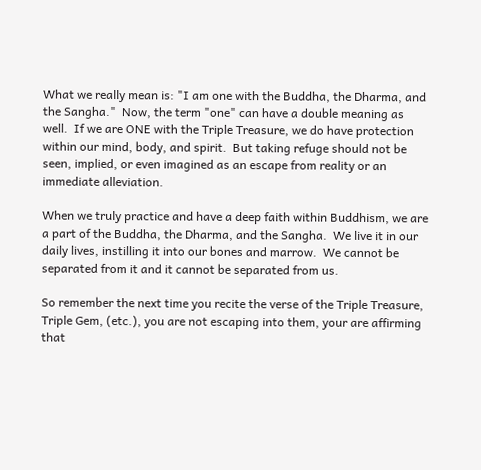What we really mean is: "I am one with the Buddha, the Dharma, and the Sangha."  Now, the term "one" can have a double meaning as well.  If we are ONE with the Triple Treasure, we do have protection within our mind, body, and spirit.  But taking refuge should not be seen, implied, or even imagined as an escape from reality or an immediate alleviation.

When we truly practice and have a deep faith within Buddhism, we are a part of the Buddha, the Dharma, and the Sangha.  We live it in our daily lives, instilling it into our bones and marrow.  We cannot be separated from it and it cannot be separated from us.

So remember the next time you recite the verse of the Triple Treasure, Triple Gem, (etc.), you are not escaping into them, your are affirming that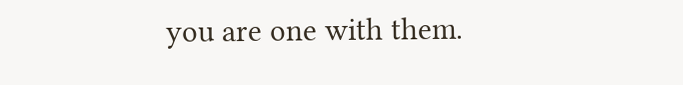you are one with them.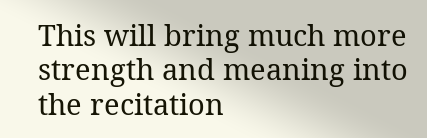This will bring much more strength and meaning into the recitation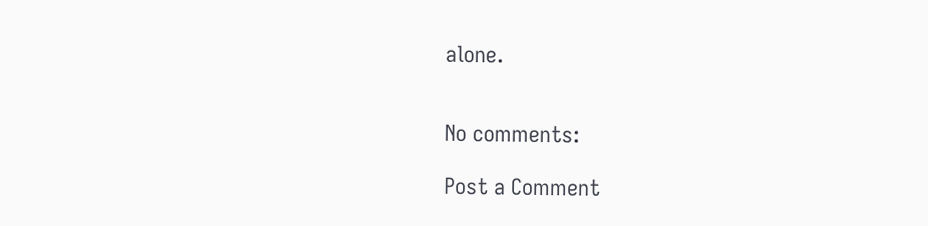alone.


No comments:

Post a Comment